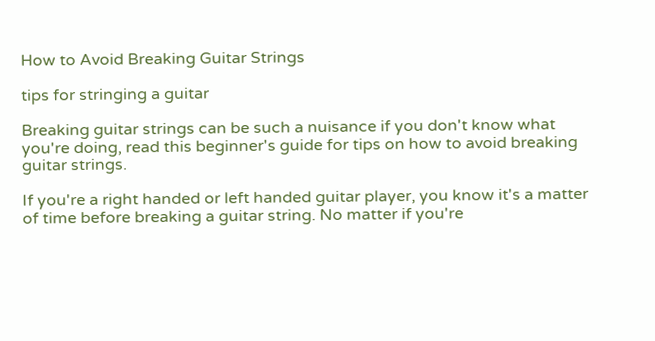How to Avoid Breaking Guitar Strings

tips for stringing a guitar

Breaking guitar strings can be such a nuisance if you don't know what you're doing, read this beginner's guide for tips on how to avoid breaking guitar strings.

If you're a right handed or left handed guitar player, you know it's a matter of time before breaking a guitar string. No matter if you're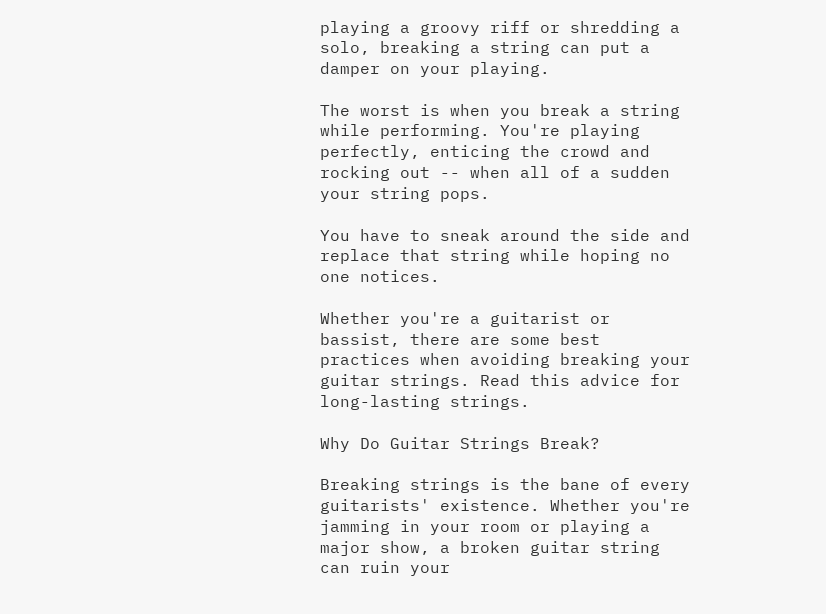playing a groovy riff or shredding a solo, breaking a string can put a damper on your playing.

The worst is when you break a string while performing. You're playing perfectly, enticing the crowd and rocking out -- when all of a sudden your string pops.

You have to sneak around the side and replace that string while hoping no one notices.

Whether you're a guitarist or bassist, there are some best practices when avoiding breaking your guitar strings. Read this advice for long-lasting strings.

Why Do Guitar Strings Break?

Breaking strings is the bane of every guitarists' existence. Whether you're jamming in your room or playing a major show, a broken guitar string can ruin your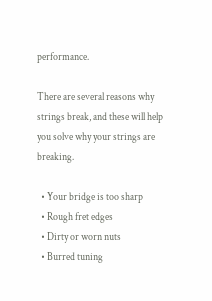performance.

There are several reasons why strings break, and these will help you solve why your strings are breaking.

  • Your bridge is too sharp
  • Rough fret edges
  • Dirty or worn nuts
  • Burred tuning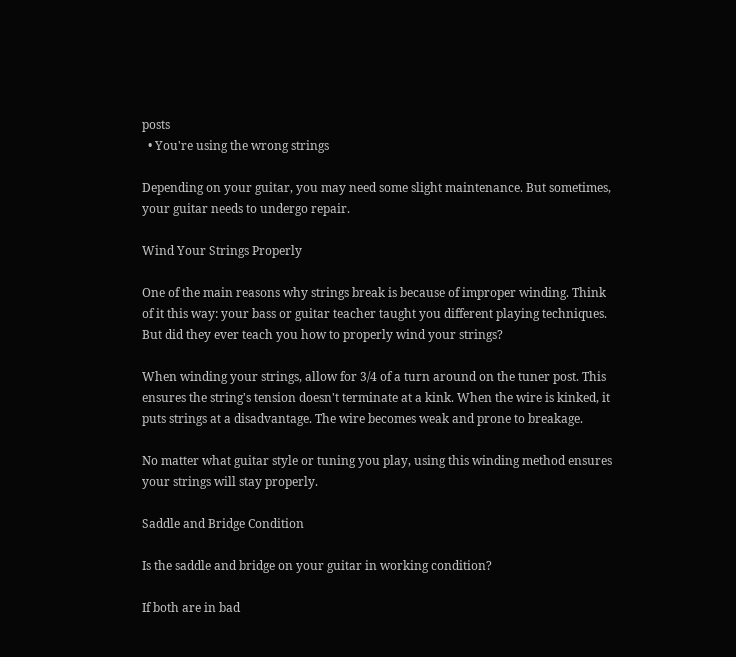posts
  • You're using the wrong strings

Depending on your guitar, you may need some slight maintenance. But sometimes, your guitar needs to undergo repair.

Wind Your Strings Properly

One of the main reasons why strings break is because of improper winding. Think of it this way: your bass or guitar teacher taught you different playing techniques. But did they ever teach you how to properly wind your strings?

When winding your strings, allow for 3/4 of a turn around on the tuner post. This ensures the string's tension doesn't terminate at a kink. When the wire is kinked, it puts strings at a disadvantage. The wire becomes weak and prone to breakage.

No matter what guitar style or tuning you play, using this winding method ensures your strings will stay properly.

Saddle and Bridge Condition

Is the saddle and bridge on your guitar in working condition?

If both are in bad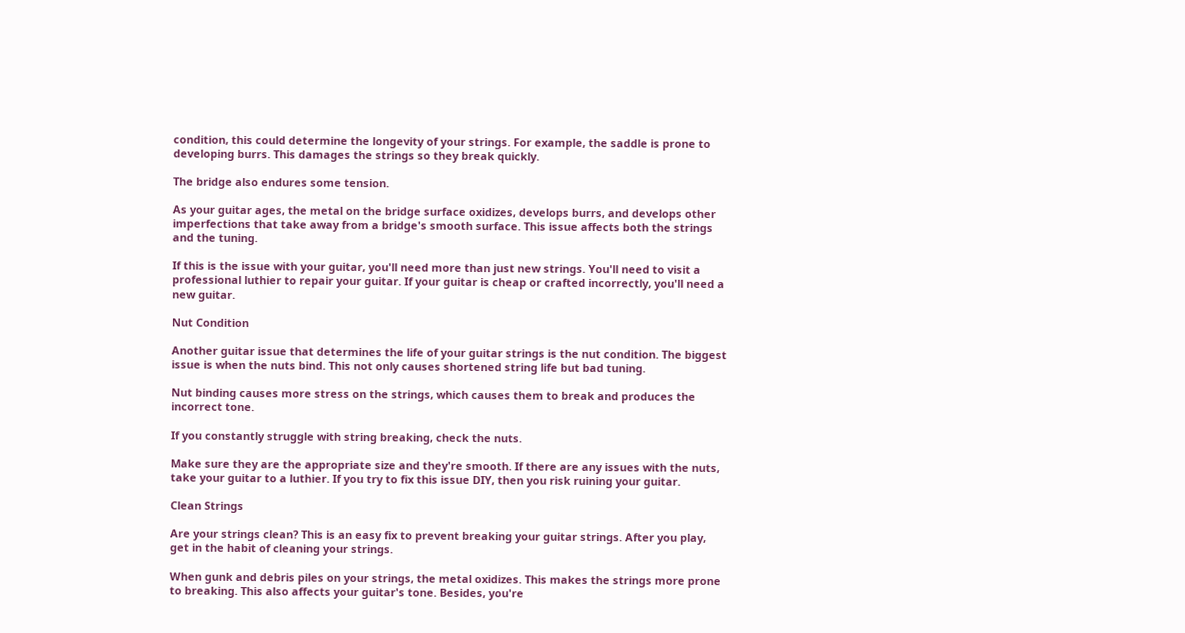condition, this could determine the longevity of your strings. For example, the saddle is prone to developing burrs. This damages the strings so they break quickly.

The bridge also endures some tension.

As your guitar ages, the metal on the bridge surface oxidizes, develops burrs, and develops other imperfections that take away from a bridge's smooth surface. This issue affects both the strings and the tuning.

If this is the issue with your guitar, you'll need more than just new strings. You'll need to visit a professional luthier to repair your guitar. If your guitar is cheap or crafted incorrectly, you'll need a new guitar.

Nut Condition

Another guitar issue that determines the life of your guitar strings is the nut condition. The biggest issue is when the nuts bind. This not only causes shortened string life but bad tuning.

Nut binding causes more stress on the strings, which causes them to break and produces the incorrect tone.

If you constantly struggle with string breaking, check the nuts.

Make sure they are the appropriate size and they're smooth. If there are any issues with the nuts, take your guitar to a luthier. If you try to fix this issue DIY, then you risk ruining your guitar.

Clean Strings

Are your strings clean? This is an easy fix to prevent breaking your guitar strings. After you play, get in the habit of cleaning your strings.

When gunk and debris piles on your strings, the metal oxidizes. This makes the strings more prone to breaking. This also affects your guitar's tone. Besides, you're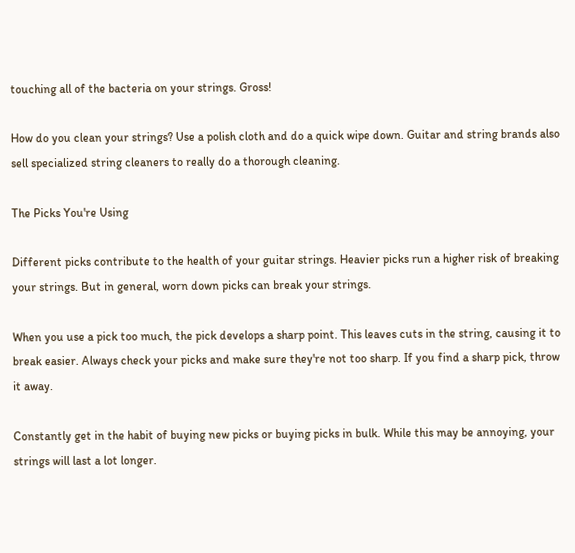touching all of the bacteria on your strings. Gross!

How do you clean your strings? Use a polish cloth and do a quick wipe down. Guitar and string brands also sell specialized string cleaners to really do a thorough cleaning.

The Picks You're Using

Different picks contribute to the health of your guitar strings. Heavier picks run a higher risk of breaking your strings. But in general, worn down picks can break your strings.

When you use a pick too much, the pick develops a sharp point. This leaves cuts in the string, causing it to break easier. Always check your picks and make sure they're not too sharp. If you find a sharp pick, throw it away.

Constantly get in the habit of buying new picks or buying picks in bulk. While this may be annoying, your strings will last a lot longer.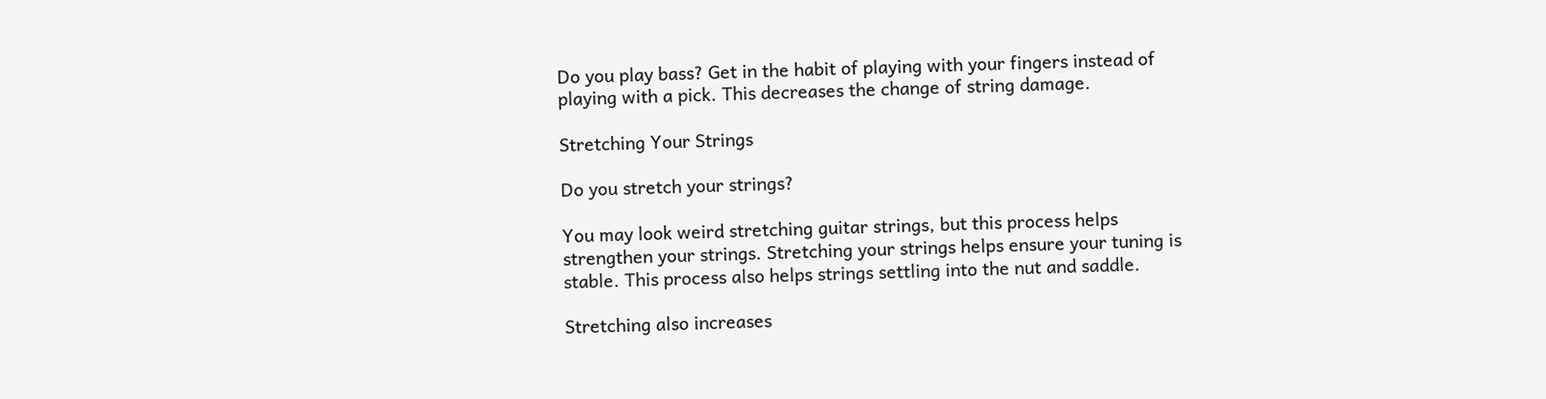Do you play bass? Get in the habit of playing with your fingers instead of playing with a pick. This decreases the change of string damage.

Stretching Your Strings

Do you stretch your strings?

You may look weird stretching guitar strings, but this process helps strengthen your strings. Stretching your strings helps ensure your tuning is stable. This process also helps strings settling into the nut and saddle.

Stretching also increases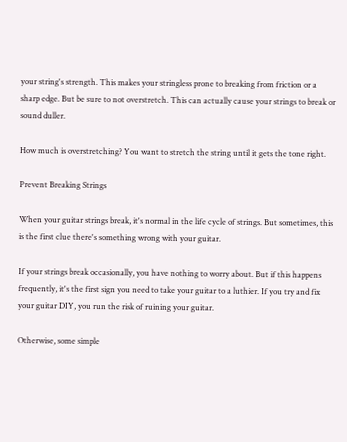your string's strength. This makes your stringless prone to breaking from friction or a sharp edge. But be sure to not overstretch. This can actually cause your strings to break or sound duller.

How much is overstretching? You want to stretch the string until it gets the tone right.

Prevent Breaking Strings

When your guitar strings break, it's normal in the life cycle of strings. But sometimes, this is the first clue there's something wrong with your guitar.

If your strings break occasionally, you have nothing to worry about. But if this happens frequently, it's the first sign you need to take your guitar to a luthier. If you try and fix your guitar DIY, you run the risk of ruining your guitar.

Otherwise, some simple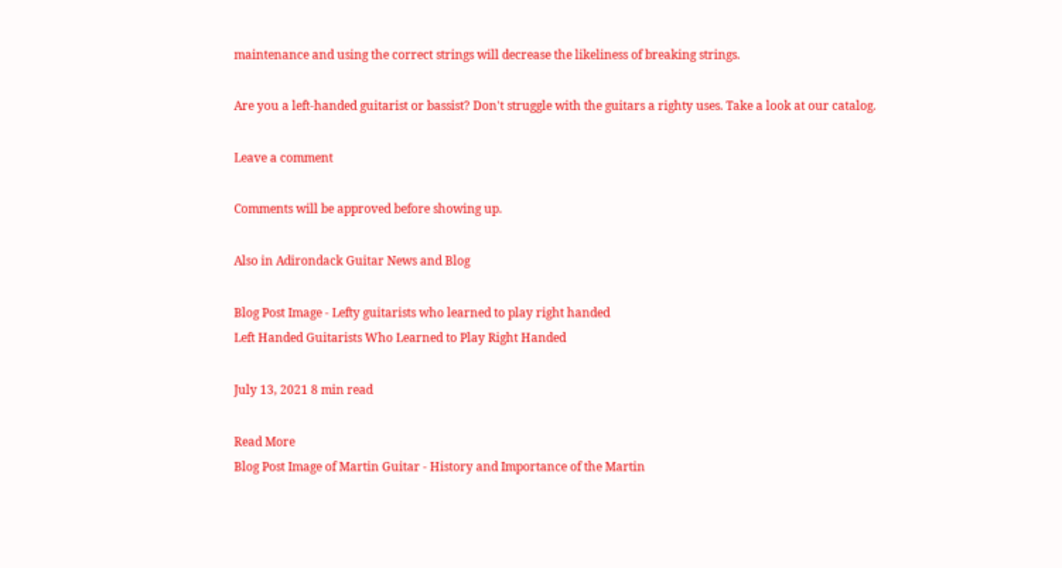maintenance and using the correct strings will decrease the likeliness of breaking strings.

Are you a left-handed guitarist or bassist? Don't struggle with the guitars a righty uses. Take a look at our catalog.

Leave a comment

Comments will be approved before showing up.

Also in Adirondack Guitar News and Blog

Blog Post Image - Lefty guitarists who learned to play right handed
Left Handed Guitarists Who Learned to Play Right Handed

July 13, 2021 8 min read

Read More
Blog Post Image of Martin Guitar - History and Importance of the Martin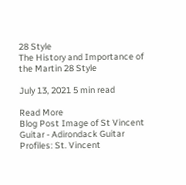28 Style
The History and Importance of the Martin 28 Style

July 13, 2021 5 min read

Read More
Blog Post Image of St Vincent Guitar - Adirondack Guitar Profiles: St. Vincent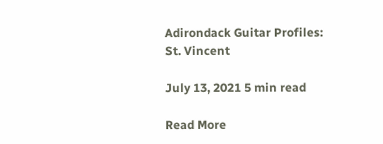Adirondack Guitar Profiles: St. Vincent

July 13, 2021 5 min read

Read More